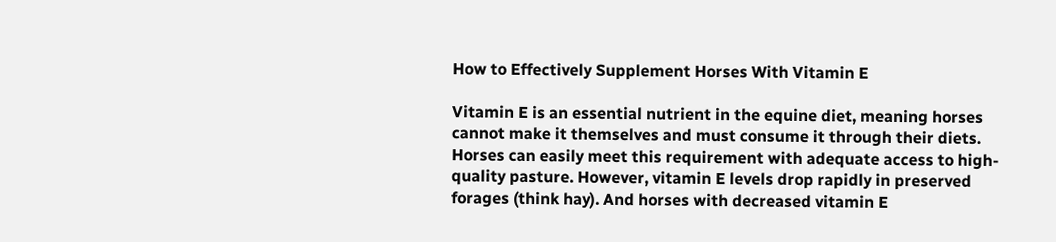How to Effectively Supplement Horses With Vitamin E

Vitamin E is an essential nutrient in the equine diet, meaning horses cannot make it themselves and must consume it through their diets. Horses can easily meet this requirement with adequate access to high-quality pasture. However, vitamin E levels drop rapidly in preserved forages (think hay). And horses with decreased vitamin E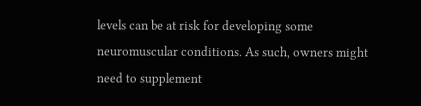levels can be at risk for developing some neuromuscular conditions. As such, owners might need to supplement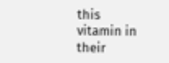this vitamin in their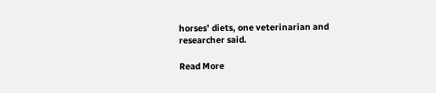horses’ diets, one veterinarian and researcher said.

Read More